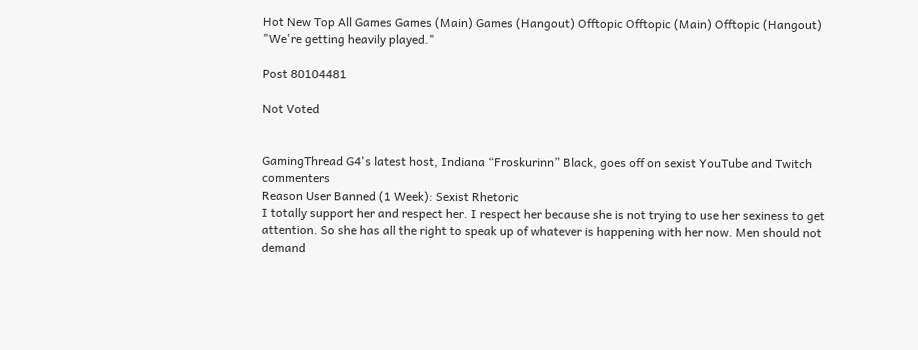Hot New Top All Games Games (Main) Games (Hangout) Offtopic Offtopic (Main) Offtopic (Hangout)
"We're getting heavily played."

Post 80104481

Not Voted


GamingThread G4's latest host, Indiana “Froskurinn” Black, goes off on sexist YouTube and Twitch commenters
Reason User Banned (1 Week): Sexist Rhetoric
I totally support her and respect her. I respect her because she is not trying to use her sexiness to get attention. So she has all the right to speak up of whatever is happening with her now. Men should not demand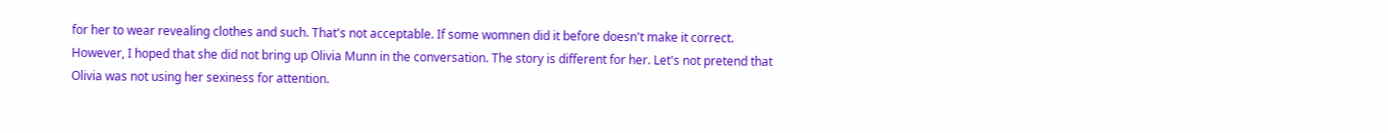for her to wear revealing clothes and such. That's not acceptable. If some womnen did it before doesn't make it correct. However, I hoped that she did not bring up Olivia Munn in the conversation. The story is different for her. Let's not pretend that Olivia was not using her sexiness for attention.